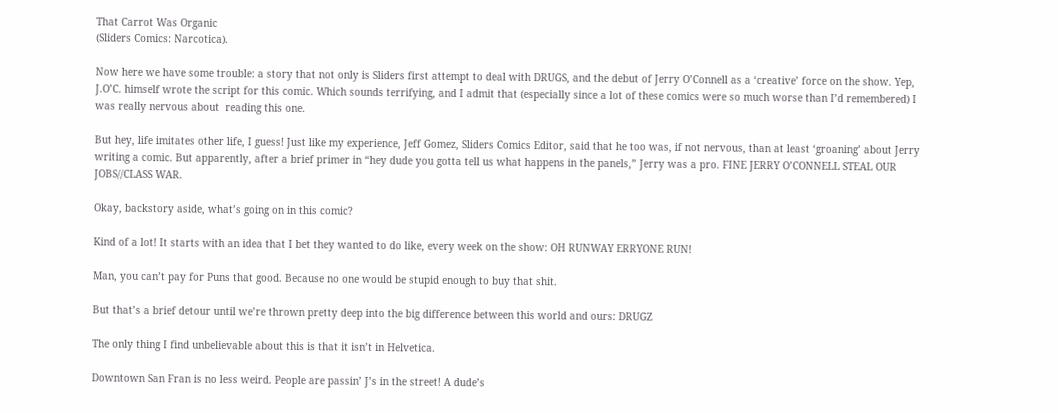That Carrot Was Organic
(Sliders Comics: Narcotica).

Now here we have some trouble: a story that not only is Sliders first attempt to deal with DRUGS, and the debut of Jerry O’Connell as a ‘creative’ force on the show. Yep, J.O’C. himself wrote the script for this comic. Which sounds terrifying, and I admit that (especially since a lot of these comics were so much worse than I’d remembered) I was really nervous about  reading this one.

But hey, life imitates other life, I guess! Just like my experience, Jeff Gomez, Sliders Comics Editor, said that he too was, if not nervous, than at least ‘groaning’ about Jerry writing a comic. But apparently, after a brief primer in “hey dude you gotta tell us what happens in the panels,” Jerry was a pro. FINE JERRY O’CONNELL STEAL OUR JOBS//CLASS WAR.

Okay, backstory aside, what’s going on in this comic?

Kind of a lot! It starts with an idea that I bet they wanted to do like, every week on the show: OH RUNWAY ERRYONE RUN!

Man, you can’t pay for Puns that good. Because no one would be stupid enough to buy that shit.

But that’s a brief detour until we’re thrown pretty deep into the big difference between this world and ours: DRUGZ

The only thing I find unbelievable about this is that it isn’t in Helvetica.

Downtown San Fran is no less weird. People are passin’ J’s in the street! A dude’s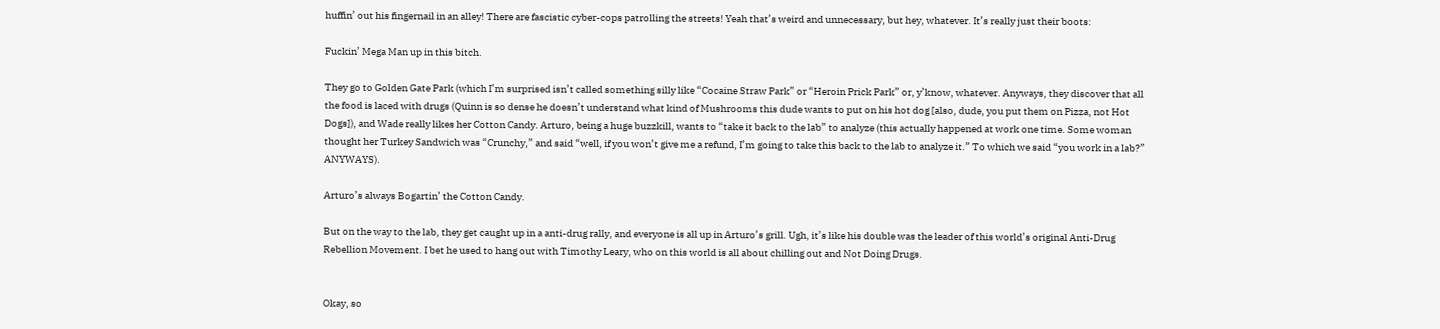huffin’ out his fingernail in an alley! There are fascistic cyber-cops patrolling the streets! Yeah that’s weird and unnecessary, but hey, whatever. It’s really just their boots:

Fuckin’ Mega Man up in this bitch.

They go to Golden Gate Park (which I’m surprised isn’t called something silly like “Cocaine Straw Park” or “Heroin Prick Park” or, y’know, whatever. Anyways, they discover that all the food is laced with drugs (Quinn is so dense he doesn’t understand what kind of Mushrooms this dude wants to put on his hot dog [also, dude, you put them on Pizza, not Hot Dogs]), and Wade really likes her Cotton Candy. Arturo, being a huge buzzkill, wants to “take it back to the lab” to analyze (this actually happened at work one time. Some woman thought her Turkey Sandwich was “Crunchy,” and said “well, if you won’t give me a refund, I’m going to take this back to the lab to analyze it.” To which we said “you work in a lab?” ANYWAYS).

Arturo’s always Bogartin’ the Cotton Candy.

But on the way to the lab, they get caught up in a anti-drug rally, and everyone is all up in Arturo’s grill. Ugh, it’s like his double was the leader of this world’s original Anti-Drug Rebellion Movement. I bet he used to hang out with Timothy Leary, who on this world is all about chilling out and Not Doing Drugs.


Okay, so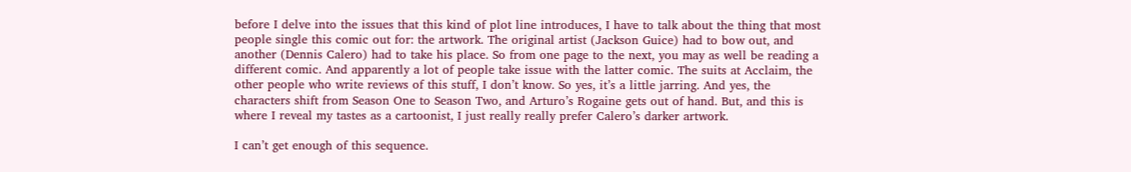before I delve into the issues that this kind of plot line introduces, I have to talk about the thing that most people single this comic out for: the artwork. The original artist (Jackson Guice) had to bow out, and another (Dennis Calero) had to take his place. So from one page to the next, you may as well be reading a different comic. And apparently a lot of people take issue with the latter comic. The suits at Acclaim, the other people who write reviews of this stuff, I don’t know. So yes, it’s a little jarring. And yes, the characters shift from Season One to Season Two, and Arturo’s Rogaine gets out of hand. But, and this is where I reveal my tastes as a cartoonist, I just really really prefer Calero’s darker artwork.

I can’t get enough of this sequence.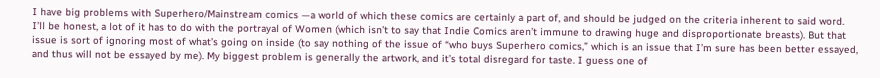I have big problems with Superhero/Mainstream comics —a world of which these comics are certainly a part of, and should be judged on the criteria inherent to said word. I’ll be honest, a lot of it has to do with the portrayal of Women (which isn’t to say that Indie Comics aren’t immune to drawing huge and disproportionate breasts). But that issue is sort of ignoring most of what’s going on inside (to say nothing of the issue of “who buys Superhero comics,” which is an issue that I’m sure has been better essayed, and thus will not be essayed by me). My biggest problem is generally the artwork, and it’s total disregard for taste. I guess one of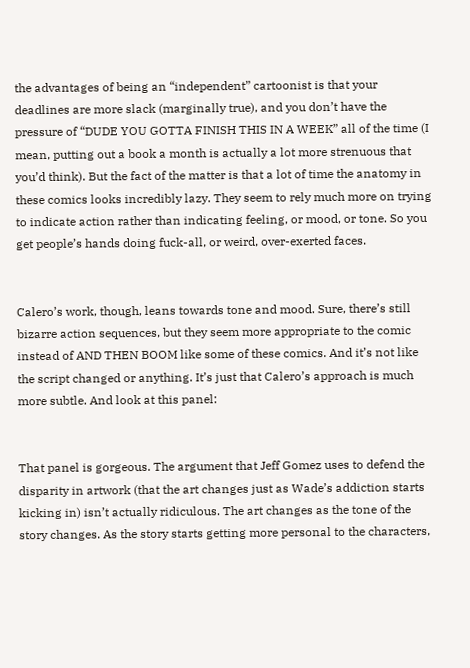the advantages of being an “independent” cartoonist is that your deadlines are more slack (marginally true), and you don’t have the pressure of “DUDE YOU GOTTA FINISH THIS IN A WEEK” all of the time (I mean, putting out a book a month is actually a lot more strenuous that you’d think). But the fact of the matter is that a lot of time the anatomy in these comics looks incredibly lazy. They seem to rely much more on trying to indicate action rather than indicating feeling, or mood, or tone. So you get people’s hands doing fuck-all, or weird, over-exerted faces.


Calero’s work, though, leans towards tone and mood. Sure, there’s still bizarre action sequences, but they seem more appropriate to the comic instead of AND THEN BOOM like some of these comics. And it’s not like the script changed or anything. It’s just that Calero’s approach is much more subtle. And look at this panel:


That panel is gorgeous. The argument that Jeff Gomez uses to defend the disparity in artwork (that the art changes just as Wade’s addiction starts kicking in) isn’t actually ridiculous. The art changes as the tone of the story changes. As the story starts getting more personal to the characters,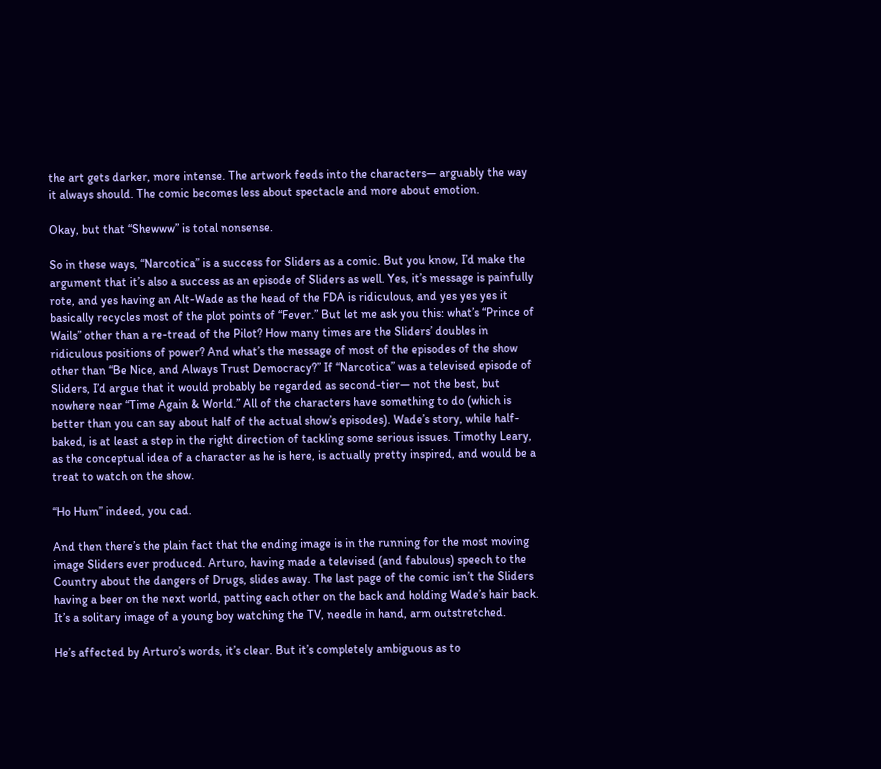the art gets darker, more intense. The artwork feeds into the characters— arguably the way it always should. The comic becomes less about spectacle and more about emotion.

Okay, but that “Shewww” is total nonsense.

So in these ways, “Narcotica” is a success for Sliders as a comic. But you know, I’d make the argument that it’s also a success as an episode of Sliders as well. Yes, it’s message is painfully rote, and yes having an Alt-Wade as the head of the FDA is ridiculous, and yes yes yes it basically recycles most of the plot points of “Fever.” But let me ask you this: what’s “Prince of Wails” other than a re-tread of the Pilot? How many times are the Sliders’ doubles in ridiculous positions of power? And what’s the message of most of the episodes of the show other than “Be Nice, and Always Trust Democracy?” If “Narcotica” was a televised episode of Sliders, I’d argue that it would probably be regarded as second-tier— not the best, but nowhere near “Time Again & World.” All of the characters have something to do (which is better than you can say about half of the actual show’s episodes). Wade’s story, while half-baked, is at least a step in the right direction of tackling some serious issues. Timothy Leary, as the conceptual idea of a character as he is here, is actually pretty inspired, and would be a treat to watch on the show.

“Ho Hum” indeed, you cad.

And then there’s the plain fact that the ending image is in the running for the most moving image Sliders ever produced. Arturo, having made a televised (and fabulous) speech to the Country about the dangers of Drugs, slides away. The last page of the comic isn’t the Sliders having a beer on the next world, patting each other on the back and holding Wade’s hair back. It’s a solitary image of a young boy watching the TV, needle in hand, arm outstretched.

He’s affected by Arturo’s words, it’s clear. But it’s completely ambiguous as to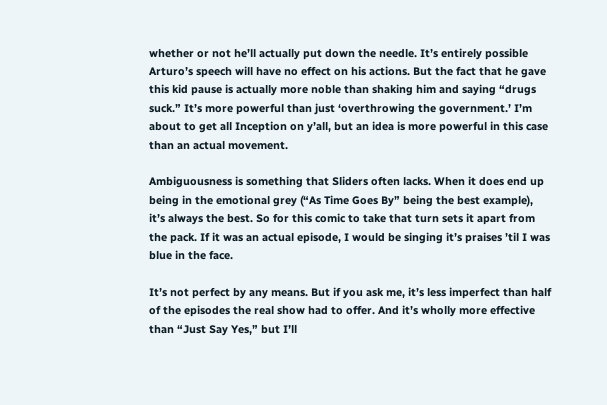whether or not he’ll actually put down the needle. It’s entirely possible Arturo’s speech will have no effect on his actions. But the fact that he gave this kid pause is actually more noble than shaking him and saying “drugs suck.” It’s more powerful than just ‘overthrowing the government.’ I’m about to get all Inception on y’all, but an idea is more powerful in this case than an actual movement.

Ambiguousness is something that Sliders often lacks. When it does end up being in the emotional grey (“As Time Goes By” being the best example), it’s always the best. So for this comic to take that turn sets it apart from the pack. If it was an actual episode, I would be singing it’s praises ’til I was blue in the face.

It’s not perfect by any means. But if you ask me, it’s less imperfect than half of the episodes the real show had to offer. And it’s wholly more effective than “Just Say Yes,” but I’ll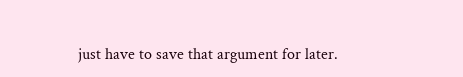just have to save that argument for later.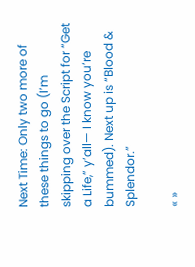Next Time: Only two more of these things to go (I’m skipping over the Script for “Get a Life,” y’all— I know you’re bummed). Next up is “Blood & Splendor.”

« »